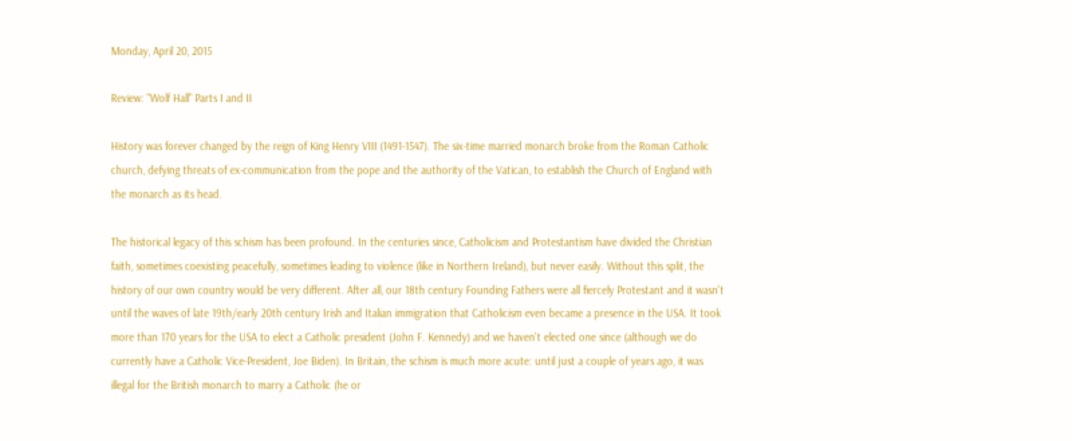Monday, April 20, 2015

Review: "Wolf Hall" Parts I and II

History was forever changed by the reign of King Henry VIII (1491-1547). The six-time married monarch broke from the Roman Catholic church, defying threats of ex-communication from the pope and the authority of the Vatican, to establish the Church of England with the monarch as its head.

The historical legacy of this schism has been profound. In the centuries since, Catholicism and Protestantism have divided the Christian faith, sometimes coexisting peacefully, sometimes leading to violence (like in Northern Ireland), but never easily. Without this split, the history of our own country would be very different. After all, our 18th century Founding Fathers were all fiercely Protestant and it wasn't until the waves of late 19th/early 20th century Irish and Italian immigration that Catholicism even became a presence in the USA. It took more than 170 years for the USA to elect a Catholic president (John F. Kennedy) and we haven't elected one since (although we do currently have a Catholic Vice-President, Joe Biden). In Britain, the schism is much more acute: until just a couple of years ago, it was illegal for the British monarch to marry a Catholic (he or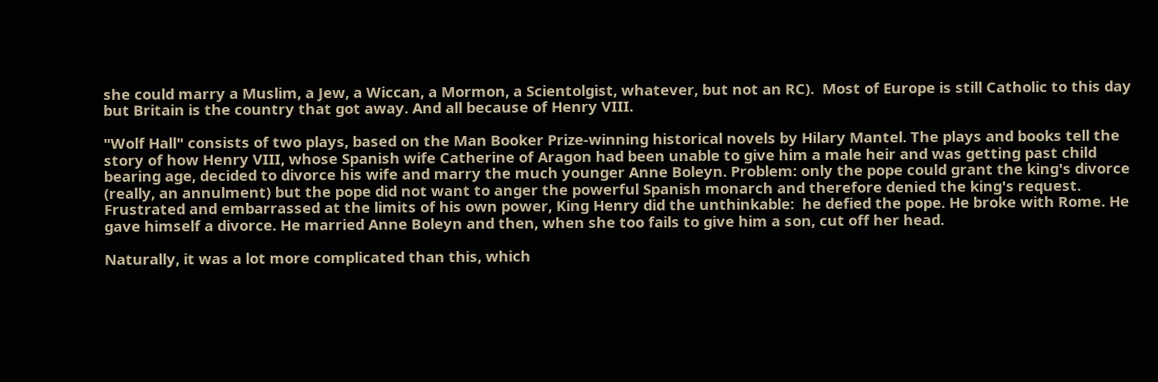she could marry a Muslim, a Jew, a Wiccan, a Mormon, a Scientolgist, whatever, but not an RC).  Most of Europe is still Catholic to this day but Britain is the country that got away. And all because of Henry VIII.

"Wolf Hall" consists of two plays, based on the Man Booker Prize-winning historical novels by Hilary Mantel. The plays and books tell the story of how Henry VIII, whose Spanish wife Catherine of Aragon had been unable to give him a male heir and was getting past child bearing age, decided to divorce his wife and marry the much younger Anne Boleyn. Problem: only the pope could grant the king's divorce (really, an annulment) but the pope did not want to anger the powerful Spanish monarch and therefore denied the king's request. Frustrated and embarrassed at the limits of his own power, King Henry did the unthinkable:  he defied the pope. He broke with Rome. He gave himself a divorce. He married Anne Boleyn and then, when she too fails to give him a son, cut off her head.

Naturally, it was a lot more complicated than this, which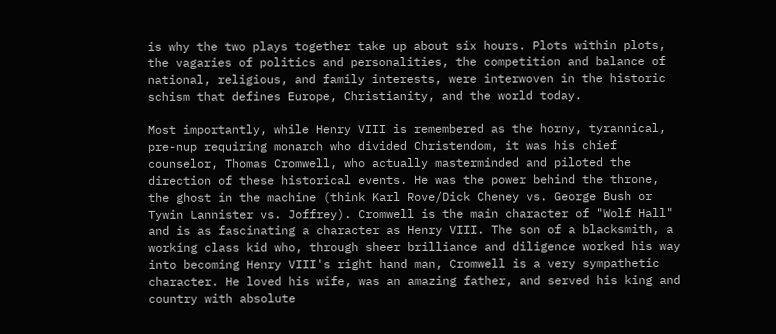is why the two plays together take up about six hours. Plots within plots, the vagaries of politics and personalities, the competition and balance of national, religious, and family interests, were interwoven in the historic schism that defines Europe, Christianity, and the world today.

Most importantly, while Henry VIII is remembered as the horny, tyrannical, pre-nup requiring monarch who divided Christendom, it was his chief counselor, Thomas Cromwell, who actually masterminded and piloted the direction of these historical events. He was the power behind the throne, the ghost in the machine (think Karl Rove/Dick Cheney vs. George Bush or Tywin Lannister vs. Joffrey). Cromwell is the main character of "Wolf Hall" and is as fascinating a character as Henry VIII. The son of a blacksmith, a working class kid who, through sheer brilliance and diligence worked his way into becoming Henry VIII's right hand man, Cromwell is a very sympathetic character. He loved his wife, was an amazing father, and served his king and country with absolute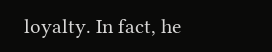loyalty. In fact, he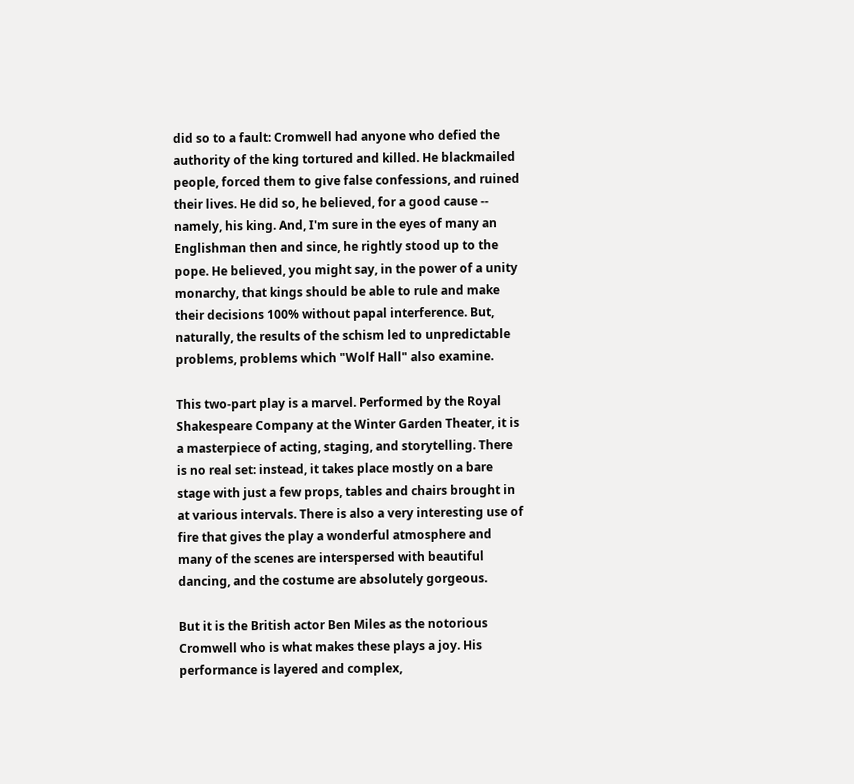did so to a fault: Cromwell had anyone who defied the authority of the king tortured and killed. He blackmailed people, forced them to give false confessions, and ruined their lives. He did so, he believed, for a good cause -- namely, his king. And, I'm sure in the eyes of many an Englishman then and since, he rightly stood up to the pope. He believed, you might say, in the power of a unity monarchy, that kings should be able to rule and make their decisions 100% without papal interference. But, naturally, the results of the schism led to unpredictable problems, problems which "Wolf Hall" also examine.

This two-part play is a marvel. Performed by the Royal Shakespeare Company at the Winter Garden Theater, it is a masterpiece of acting, staging, and storytelling. There is no real set: instead, it takes place mostly on a bare stage with just a few props, tables and chairs brought in at various intervals. There is also a very interesting use of fire that gives the play a wonderful atmosphere and many of the scenes are interspersed with beautiful dancing, and the costume are absolutely gorgeous.

But it is the British actor Ben Miles as the notorious Cromwell who is what makes these plays a joy. His performance is layered and complex,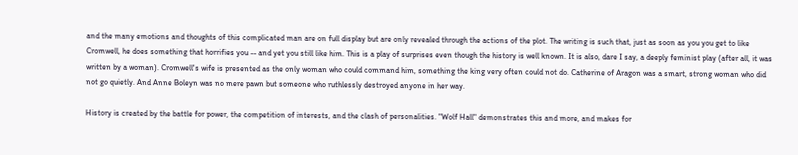and the many emotions and thoughts of this complicated man are on full display but are only revealed through the actions of the plot. The writing is such that, just as soon as you you get to like Cromwell, he does something that horrifies you -- and yet you still like him. This is a play of surprises even though the history is well known. It is also, dare I say, a deeply feminist play (after all, it was written by a woman). Cromwell's wife is presented as the only woman who could command him, something the king very often could not do. Catherine of Aragon was a smart, strong woman who did not go quietly. And Anne Boleyn was no mere pawn but someone who ruthlessly destroyed anyone in her way.

History is created by the battle for power, the competition of interests, and the clash of personalities. "Wolf Hall" demonstrates this and more, and makes for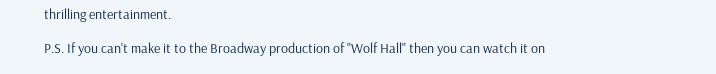thrilling entertainment.

P.S. If you can't make it to the Broadway production of "Wolf Hall" then you can watch it on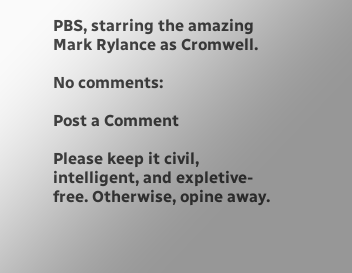PBS, starring the amazing Mark Rylance as Cromwell.

No comments:

Post a Comment

Please keep it civil, intelligent, and expletive-free. Otherwise, opine away.